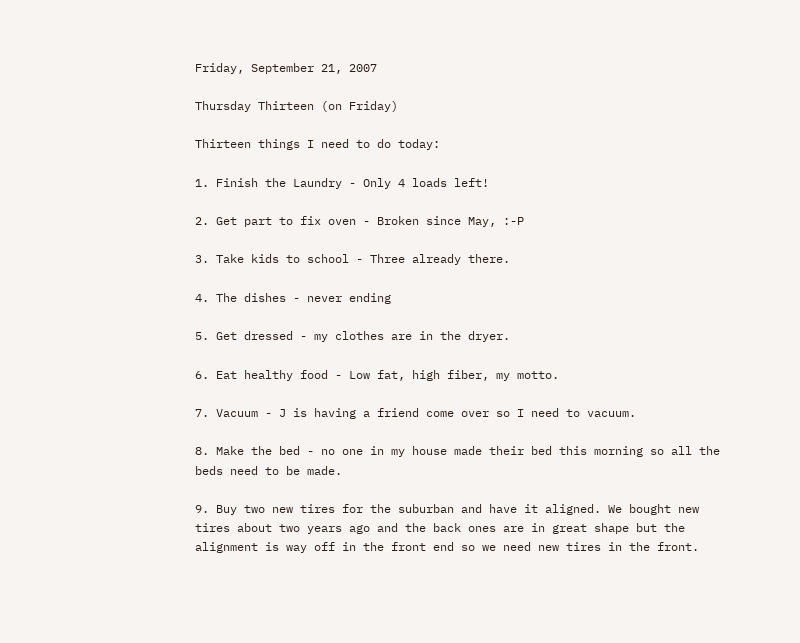Friday, September 21, 2007

Thursday Thirteen (on Friday)

Thirteen things I need to do today:

1. Finish the Laundry - Only 4 loads left!

2. Get part to fix oven - Broken since May, :-P

3. Take kids to school - Three already there.

4. The dishes - never ending

5. Get dressed - my clothes are in the dryer.

6. Eat healthy food - Low fat, high fiber, my motto.

7. Vacuum - J is having a friend come over so I need to vacuum.

8. Make the bed - no one in my house made their bed this morning so all the beds need to be made.

9. Buy two new tires for the suburban and have it aligned. We bought new tires about two years ago and the back ones are in great shape but the alignment is way off in the front end so we need new tires in the front.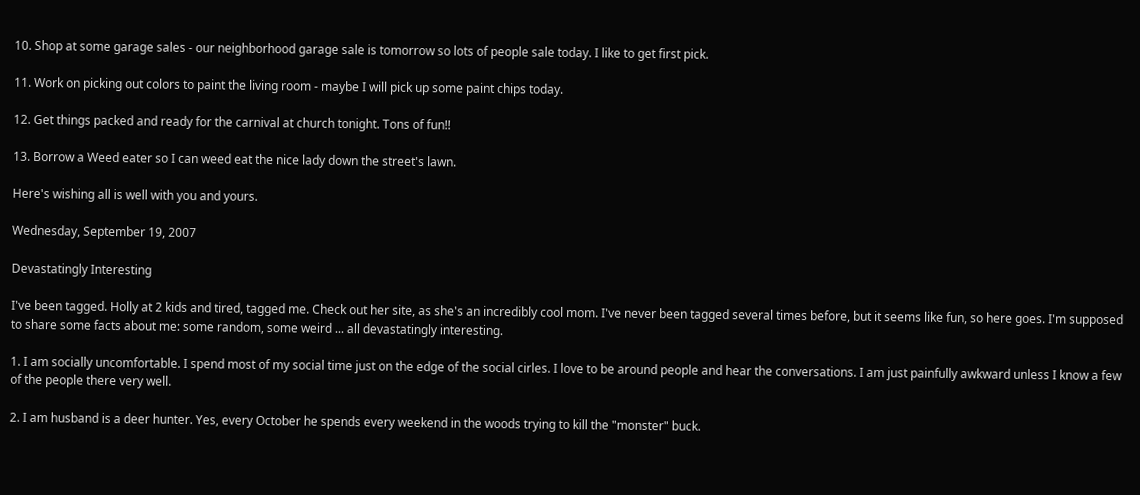10. Shop at some garage sales - our neighborhood garage sale is tomorrow so lots of people sale today. I like to get first pick.

11. Work on picking out colors to paint the living room - maybe I will pick up some paint chips today.

12. Get things packed and ready for the carnival at church tonight. Tons of fun!!

13. Borrow a Weed eater so I can weed eat the nice lady down the street's lawn.

Here's wishing all is well with you and yours.

Wednesday, September 19, 2007

Devastatingly Interesting

I've been tagged. Holly at 2 kids and tired, tagged me. Check out her site, as she's an incredibly cool mom. I've never been tagged several times before, but it seems like fun, so here goes. I'm supposed to share some facts about me: some random, some weird ... all devastatingly interesting.

1. I am socially uncomfortable. I spend most of my social time just on the edge of the social cirles. I love to be around people and hear the conversations. I am just painfully awkward unless I know a few of the people there very well.

2. I am husband is a deer hunter. Yes, every October he spends every weekend in the woods trying to kill the "monster" buck.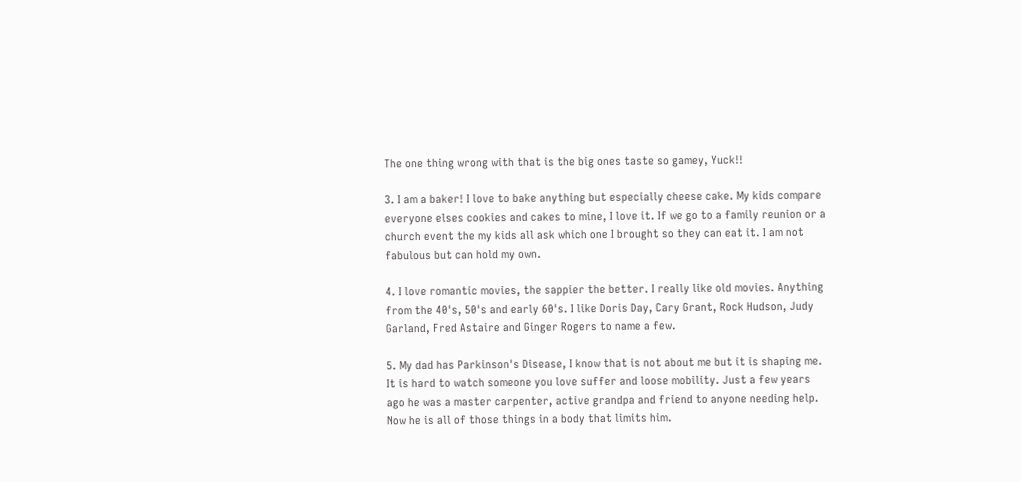The one thing wrong with that is the big ones taste so gamey, Yuck!!

3. I am a baker! I love to bake anything but especially cheese cake. My kids compare everyone elses cookies and cakes to mine, I love it. If we go to a family reunion or a church event the my kids all ask which one I brought so they can eat it. I am not fabulous but can hold my own.

4. I love romantic movies, the sappier the better. I really like old movies. Anything from the 40's, 50's and early 60's. I like Doris Day, Cary Grant, Rock Hudson, Judy Garland, Fred Astaire and Ginger Rogers to name a few.

5. My dad has Parkinson's Disease, I know that is not about me but it is shaping me. It is hard to watch someone you love suffer and loose mobility. Just a few years ago he was a master carpenter, active grandpa and friend to anyone needing help. Now he is all of those things in a body that limits him.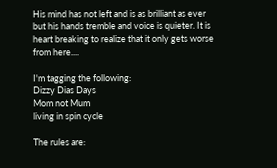His mind has not left and is as brilliant as ever but his hands tremble and voice is quieter. It is heart breaking to realize that it only gets worse from here....

I'm tagging the following:
Dizzy Dias Days
Mom not Mum
living in spin cycle

The rules are: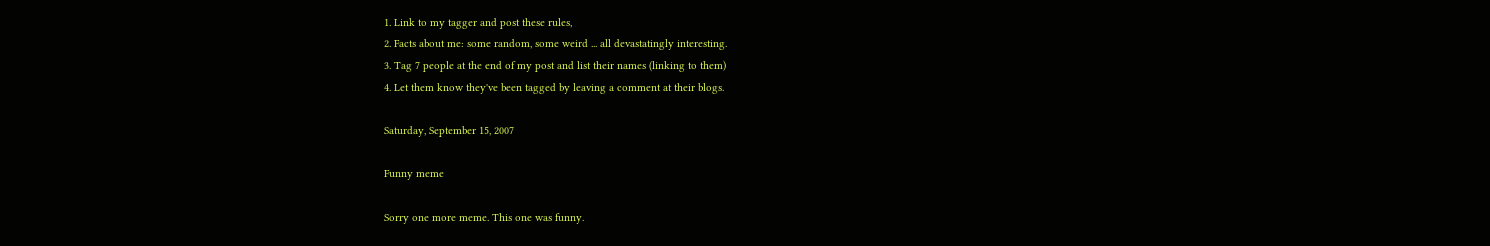1. Link to my tagger and post these rules,
2. Facts about me: some random, some weird ... all devastatingly interesting.
3. Tag 7 people at the end of my post and list their names (linking to them)
4. Let them know they've been tagged by leaving a comment at their blogs.

Saturday, September 15, 2007

Funny meme

Sorry one more meme. This one was funny.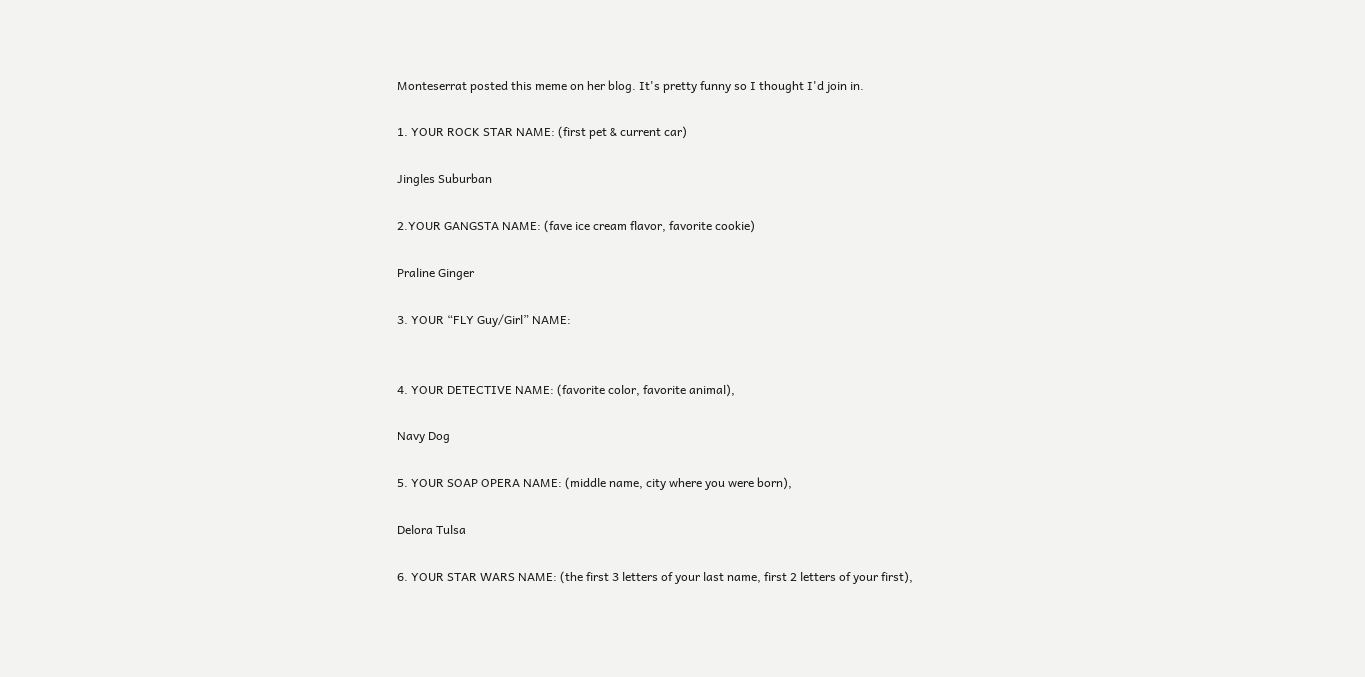Monteserrat posted this meme on her blog. It's pretty funny so I thought I'd join in.

1. YOUR ROCK STAR NAME: (first pet & current car)

Jingles Suburban

2.YOUR GANGSTA NAME: (fave ice cream flavor, favorite cookie)

Praline Ginger

3. YOUR “FLY Guy/Girl” NAME:


4. YOUR DETECTIVE NAME: (favorite color, favorite animal),

Navy Dog

5. YOUR SOAP OPERA NAME: (middle name, city where you were born),

Delora Tulsa

6. YOUR STAR WARS NAME: (the first 3 letters of your last name, first 2 letters of your first),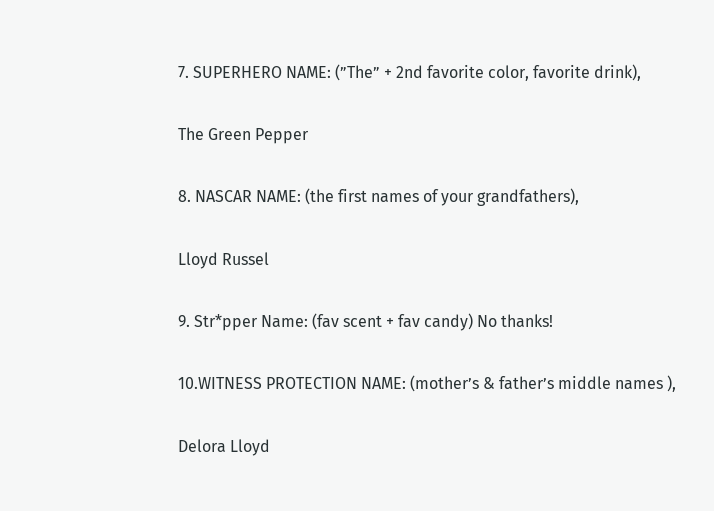7. SUPERHERO NAME: (”The” + 2nd favorite color, favorite drink),

The Green Pepper

8. NASCAR NAME: (the first names of your grandfathers),

Lloyd Russel

9. Str*pper Name: (fav scent + fav candy) No thanks!

10.WITNESS PROTECTION NAME: (mother’s & father’s middle names ),

Delora Lloyd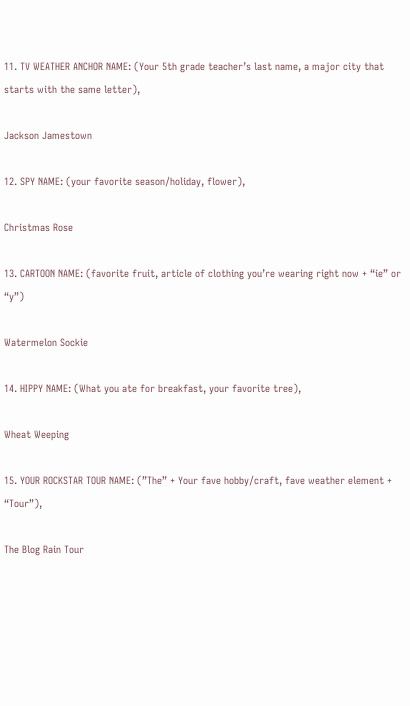11. TV WEATHER ANCHOR NAME: (Your 5th grade teacher’s last name, a major city that starts with the same letter),

Jackson Jamestown

12. SPY NAME: (your favorite season/holiday, flower),

Christmas Rose

13. CARTOON NAME: (favorite fruit, article of clothing you’re wearing right now + “ie” or “y”)

Watermelon Sockie

14. HIPPY NAME: (What you ate for breakfast, your favorite tree),

Wheat Weeping

15. YOUR ROCKSTAR TOUR NAME: (”The” + Your fave hobby/craft, fave weather element + “Tour”),

The Blog Rain Tour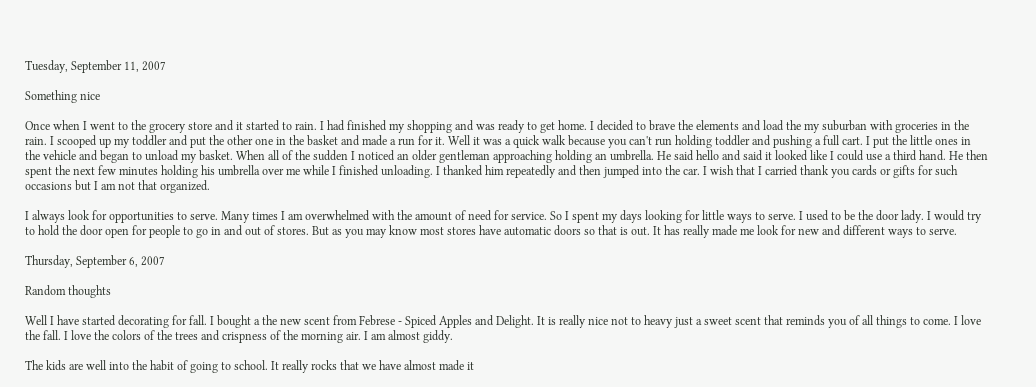Tuesday, September 11, 2007

Something nice

Once when I went to the grocery store and it started to rain. I had finished my shopping and was ready to get home. I decided to brave the elements and load the my suburban with groceries in the rain. I scooped up my toddler and put the other one in the basket and made a run for it. Well it was a quick walk because you can't run holding toddler and pushing a full cart. I put the little ones in the vehicle and began to unload my basket. When all of the sudden I noticed an older gentleman approaching holding an umbrella. He said hello and said it looked like I could use a third hand. He then spent the next few minutes holding his umbrella over me while I finished unloading. I thanked him repeatedly and then jumped into the car. I wish that I carried thank you cards or gifts for such occasions but I am not that organized.

I always look for opportunities to serve. Many times I am overwhelmed with the amount of need for service. So I spent my days looking for little ways to serve. I used to be the door lady. I would try to hold the door open for people to go in and out of stores. But as you may know most stores have automatic doors so that is out. It has really made me look for new and different ways to serve.

Thursday, September 6, 2007

Random thoughts

Well I have started decorating for fall. I bought a the new scent from Febrese - Spiced Apples and Delight. It is really nice not to heavy just a sweet scent that reminds you of all things to come. I love the fall. I love the colors of the trees and crispness of the morning air. I am almost giddy.

The kids are well into the habit of going to school. It really rocks that we have almost made it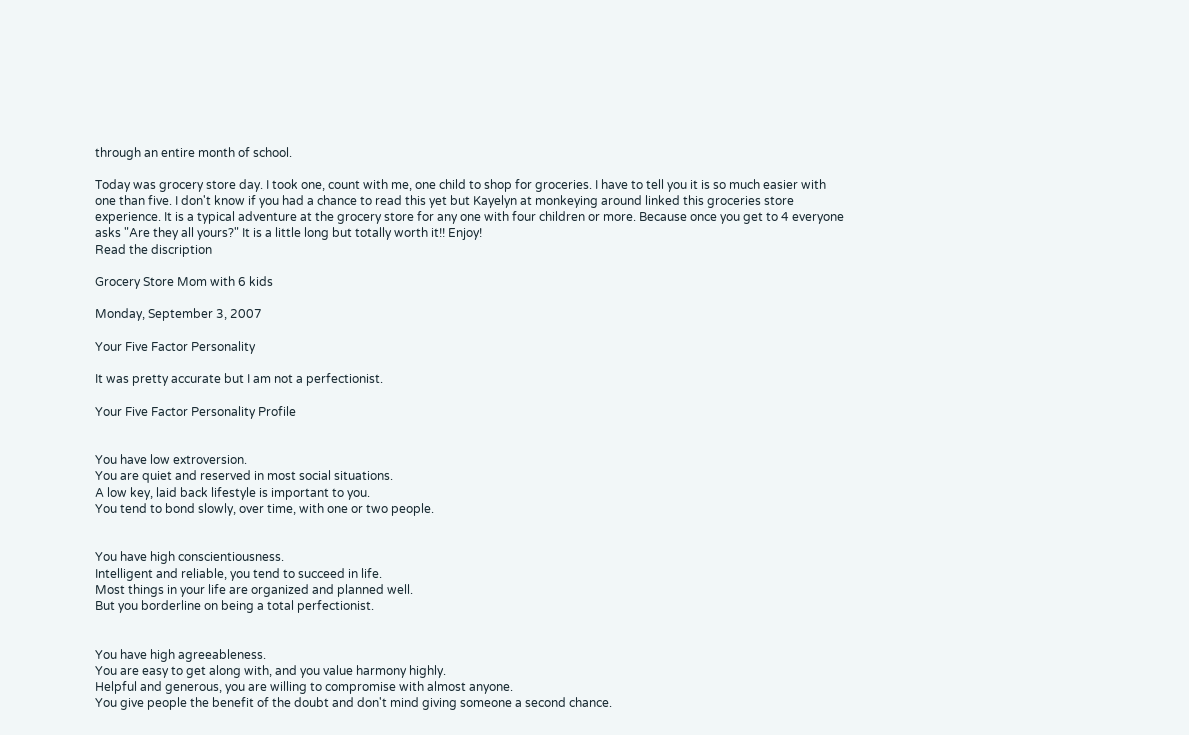through an entire month of school.

Today was grocery store day. I took one, count with me, one child to shop for groceries. I have to tell you it is so much easier with one than five. I don't know if you had a chance to read this yet but Kayelyn at monkeying around linked this groceries store experience. It is a typical adventure at the grocery store for any one with four children or more. Because once you get to 4 everyone asks "Are they all yours?" It is a little long but totally worth it!! Enjoy!
Read the discription

Grocery Store Mom with 6 kids

Monday, September 3, 2007

Your Five Factor Personality

It was pretty accurate but I am not a perfectionist.

Your Five Factor Personality Profile


You have low extroversion.
You are quiet and reserved in most social situations.
A low key, laid back lifestyle is important to you.
You tend to bond slowly, over time, with one or two people.


You have high conscientiousness.
Intelligent and reliable, you tend to succeed in life.
Most things in your life are organized and planned well.
But you borderline on being a total perfectionist.


You have high agreeableness.
You are easy to get along with, and you value harmony highly.
Helpful and generous, you are willing to compromise with almost anyone.
You give people the benefit of the doubt and don't mind giving someone a second chance.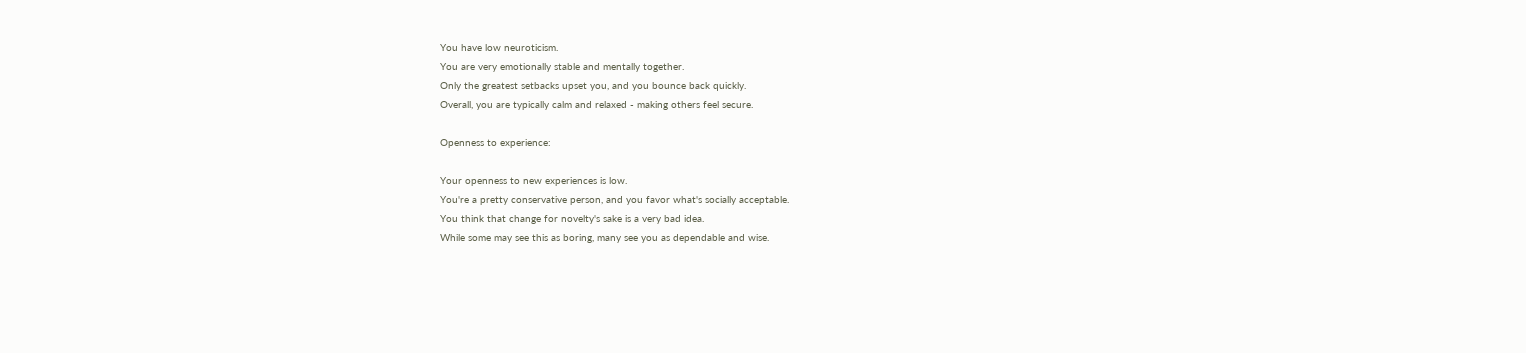You have low neuroticism.
You are very emotionally stable and mentally together.
Only the greatest setbacks upset you, and you bounce back quickly.
Overall, you are typically calm and relaxed - making others feel secure.

Openness to experience:

Your openness to new experiences is low.
You're a pretty conservative person, and you favor what's socially acceptable.
You think that change for novelty's sake is a very bad idea.
While some may see this as boring, many see you as dependable and wise.